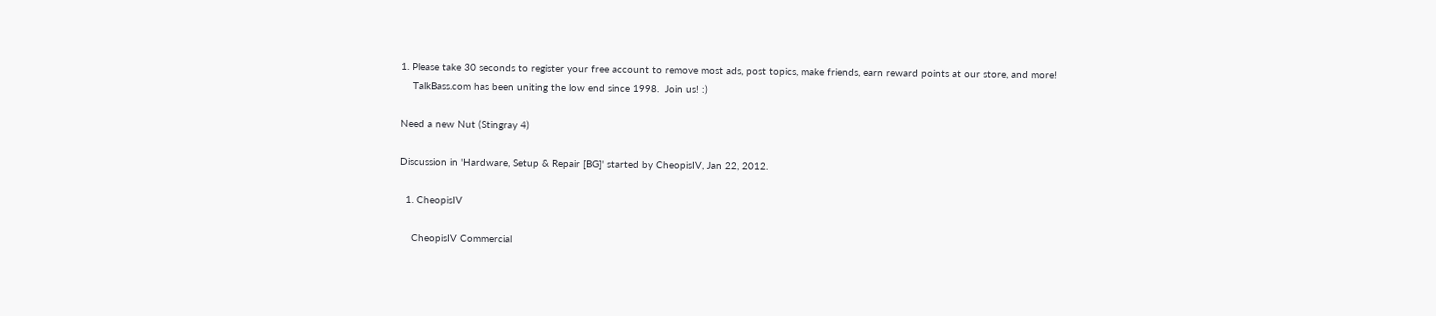1. Please take 30 seconds to register your free account to remove most ads, post topics, make friends, earn reward points at our store, and more!
    TalkBass.com has been uniting the low end since 1998.  Join us! :)

Need a new Nut (Stingray 4)

Discussion in 'Hardware, Setup & Repair [BG]' started by CheopisIV, Jan 22, 2012.

  1. CheopisIV

    CheopisIV Commercial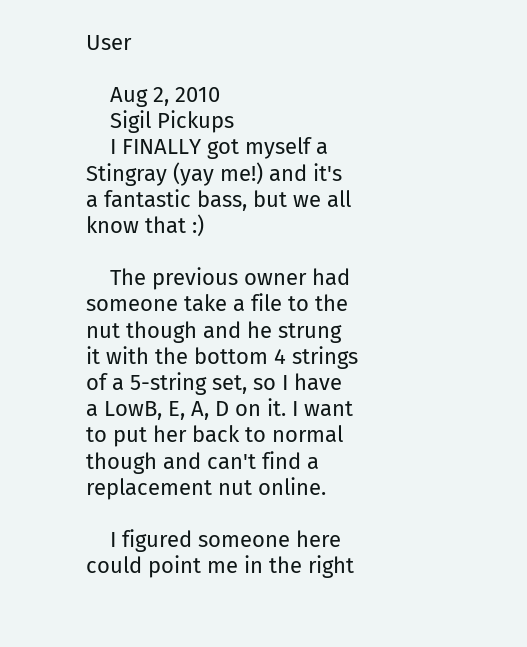User

    Aug 2, 2010
    Sigil Pickups
    I FINALLY got myself a Stingray (yay me!) and it's a fantastic bass, but we all know that :)

    The previous owner had someone take a file to the nut though and he strung it with the bottom 4 strings of a 5-string set, so I have a LowB, E, A, D on it. I want to put her back to normal though and can't find a replacement nut online.

    I figured someone here could point me in the right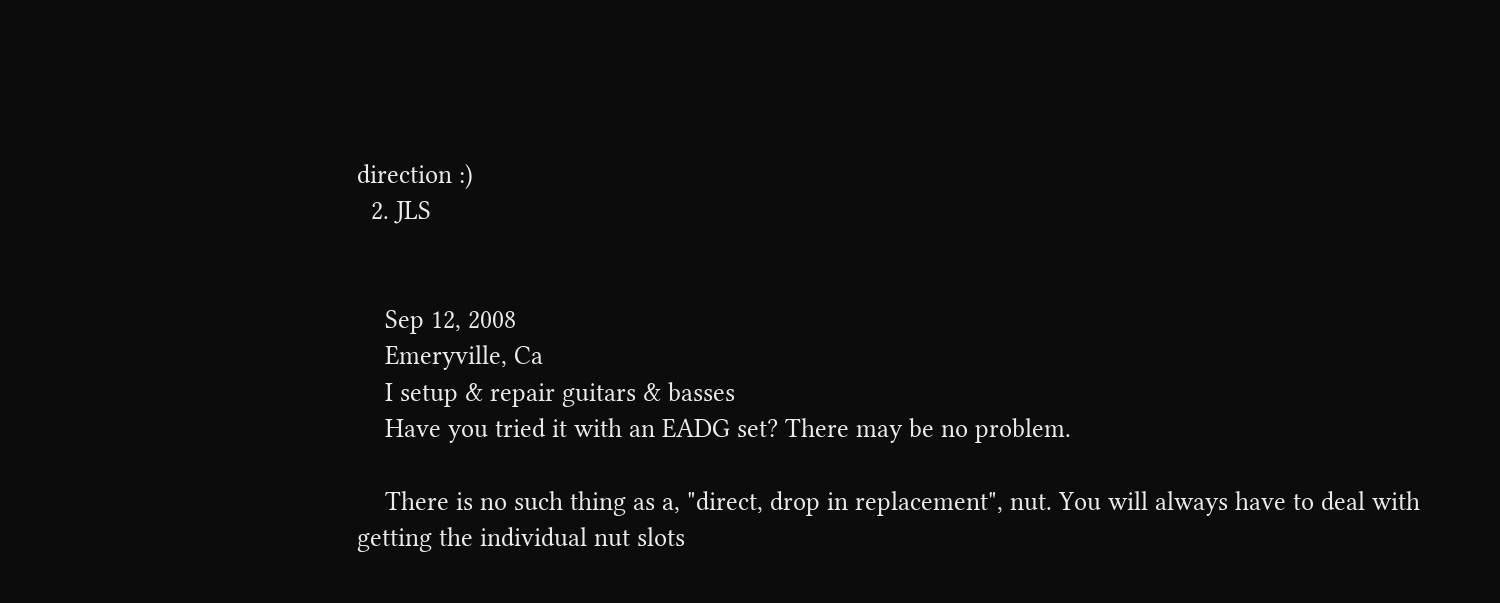direction :)
  2. JLS


    Sep 12, 2008
    Emeryville, Ca
    I setup & repair guitars & basses
    Have you tried it with an EADG set? There may be no problem.

    There is no such thing as a, "direct, drop in replacement", nut. You will always have to deal with getting the individual nut slots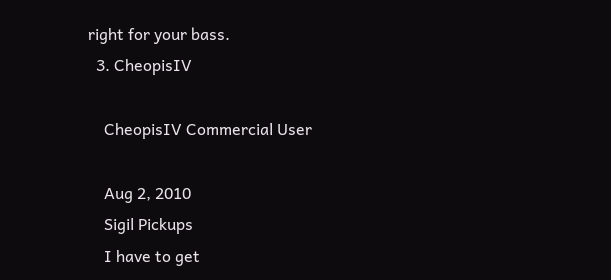right for your bass.
  3. CheopisIV

    CheopisIV Commercial User

    Aug 2, 2010
    Sigil Pickups
    I have to get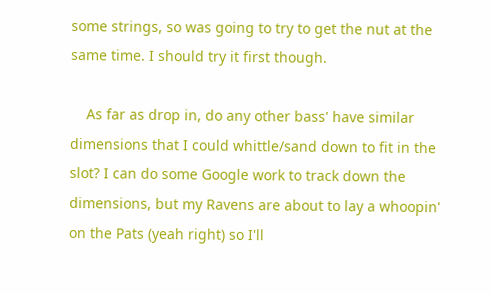some strings, so was going to try to get the nut at the same time. I should try it first though.

    As far as drop in, do any other bass' have similar dimensions that I could whittle/sand down to fit in the slot? I can do some Google work to track down the dimensions, but my Ravens are about to lay a whoopin' on the Pats (yeah right) so I'll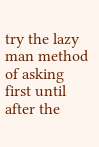try the lazy man method of asking first until after the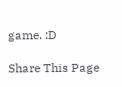game. :D

Share This Page